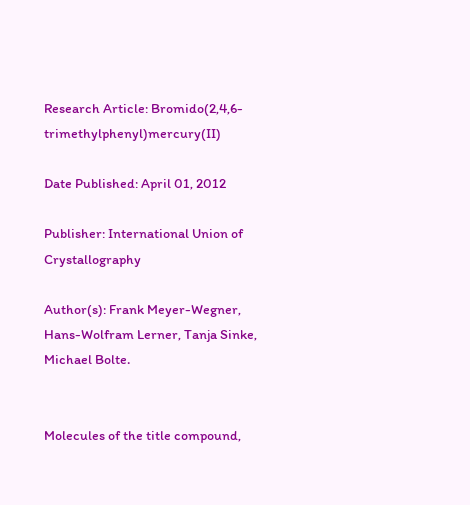Research Article: Bromido(2,4,6-trimethylphenyl)mercury(II)

Date Published: April 01, 2012

Publisher: International Union of Crystallography

Author(s): Frank Meyer-Wegner, Hans-Wolfram Lerner, Tanja Sinke, Michael Bolte.


Molecules of the title compound,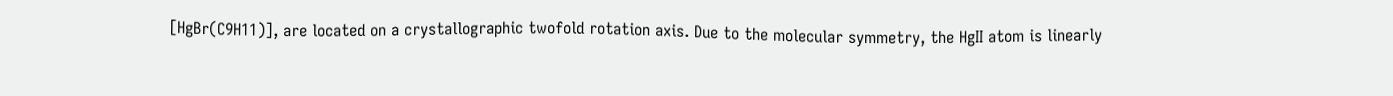[HgBr(C9H11)], are located on a crystallographic twofold rotation axis. Due to the molecular symmetry, the HgII atom is linearly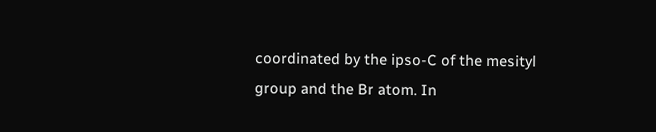coordinated by the ipso-C of the mesityl group and the Br atom. In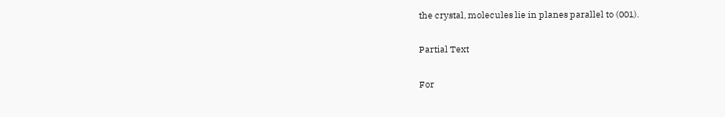the crystal, molecules lie in planes parallel to (001).

Partial Text

For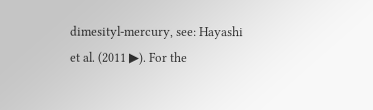dimesityl-mercury, see: Hayashi et al. (2011 ▶). For the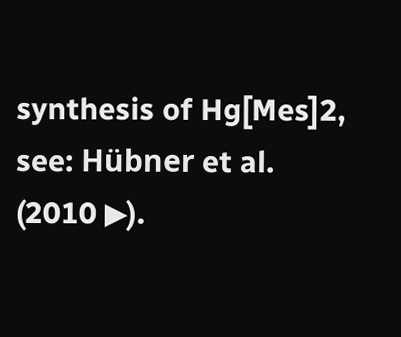synthesis of Hg[Mes]2, see: Hübner et al. (2010 ▶).